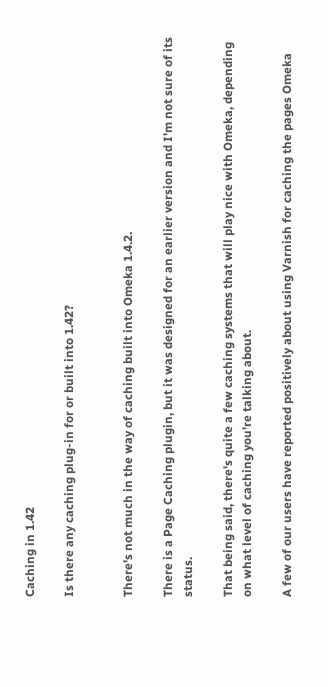Caching in 1.42

Is there any caching plug-in for or built into 1.42?


There's not much in the way of caching built into Omeka 1.4.2.

There is a Page Caching plugin, but it was designed for an earlier version and I'm not sure of its status.

That being said, there's quite a few caching systems that will play nice with Omeka, depending on what level of caching you're talking about.

A few of our users have reported positively about using Varnish for caching the pages Omeka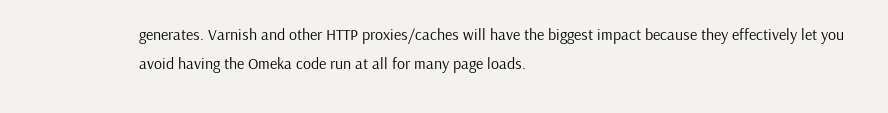generates. Varnish and other HTTP proxies/caches will have the biggest impact because they effectively let you avoid having the Omeka code run at all for many page loads.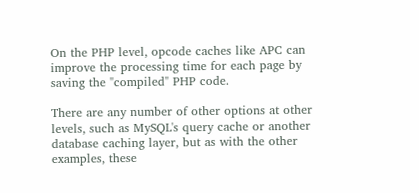On the PHP level, opcode caches like APC can improve the processing time for each page by saving the "compiled" PHP code.

There are any number of other options at other levels, such as MySQL's query cache or another database caching layer, but as with the other examples, these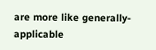are more like generally-applicable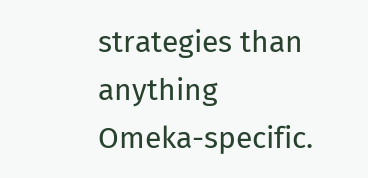strategies than anything Omeka-specific.